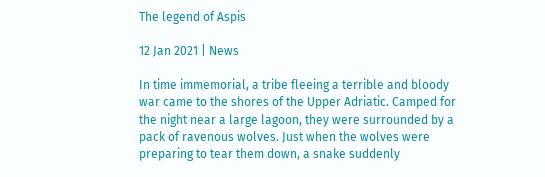The legend of Aspis

12 Jan 2021 | News

In time immemorial, a tribe fleeing a terrible and bloody war came to the shores of the Upper Adriatic. Camped for the night near a large lagoon, they were surrounded by a pack of ravenous wolves. Just when the wolves were preparing to tear them down, a snake suddenly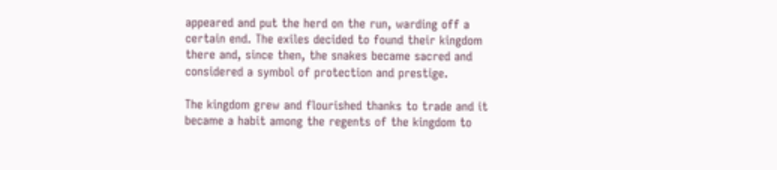appeared and put the herd on the run, warding off a certain end. The exiles decided to found their kingdom there and, since then, the snakes became sacred and considered a symbol of protection and prestige.

The kingdom grew and flourished thanks to trade and it became a habit among the regents of the kingdom to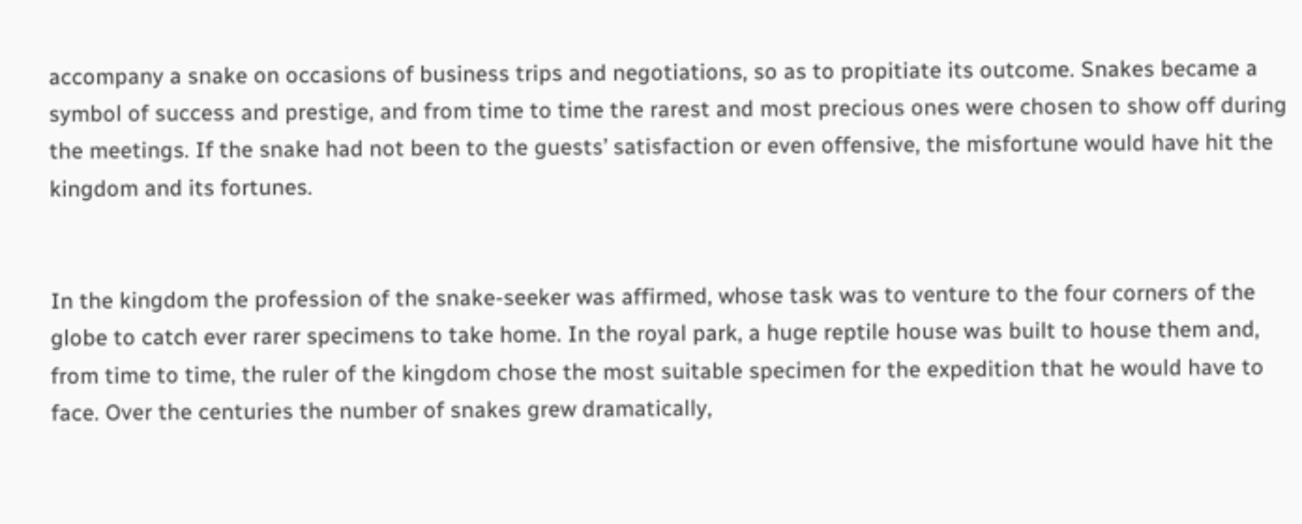accompany a snake on occasions of business trips and negotiations, so as to propitiate its outcome. Snakes became a symbol of success and prestige, and from time to time the rarest and most precious ones were chosen to show off during the meetings. If the snake had not been to the guests’ satisfaction or even offensive, the misfortune would have hit the kingdom and its fortunes.


In the kingdom the profession of the snake-seeker was affirmed, whose task was to venture to the four corners of the globe to catch ever rarer specimens to take home. In the royal park, a huge reptile house was built to house them and, from time to time, the ruler of the kingdom chose the most suitable specimen for the expedition that he would have to face. Over the centuries the number of snakes grew dramatically,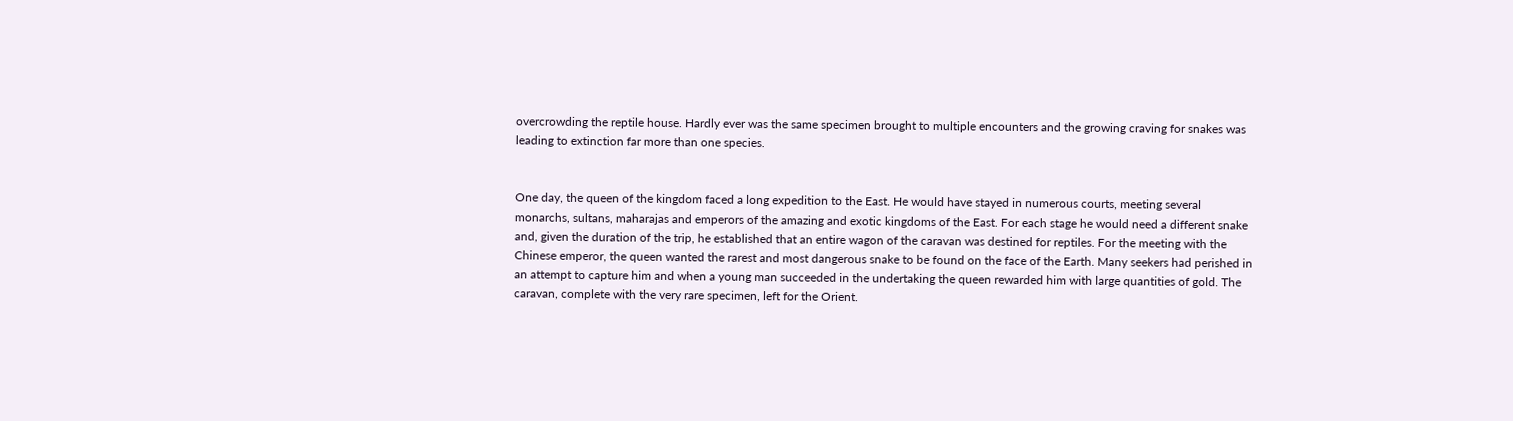overcrowding the reptile house. Hardly ever was the same specimen brought to multiple encounters and the growing craving for snakes was leading to extinction far more than one species.


One day, the queen of the kingdom faced a long expedition to the East. He would have stayed in numerous courts, meeting several monarchs, sultans, maharajas and emperors of the amazing and exotic kingdoms of the East. For each stage he would need a different snake and, given the duration of the trip, he established that an entire wagon of the caravan was destined for reptiles. For the meeting with the Chinese emperor, the queen wanted the rarest and most dangerous snake to be found on the face of the Earth. Many seekers had perished in an attempt to capture him and when a young man succeeded in the undertaking the queen rewarded him with large quantities of gold. The caravan, complete with the very rare specimen, left for the Orient.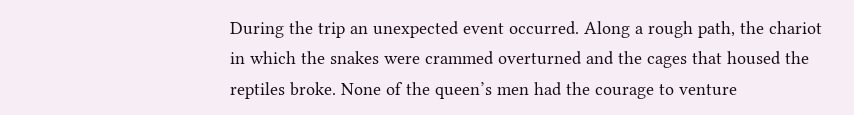During the trip an unexpected event occurred. Along a rough path, the chariot in which the snakes were crammed overturned and the cages that housed the reptiles broke. None of the queen’s men had the courage to venture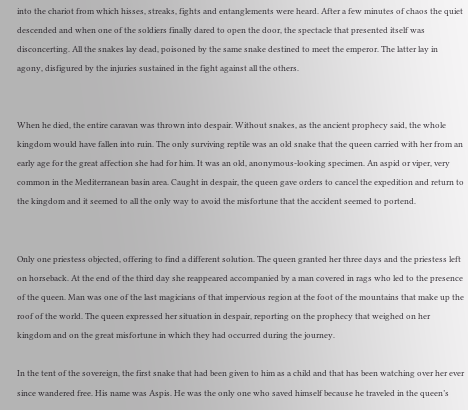into the chariot from which hisses, streaks, fights and entanglements were heard. After a few minutes of chaos the quiet descended and when one of the soldiers finally dared to open the door, the spectacle that presented itself was disconcerting. All the snakes lay dead, poisoned by the same snake destined to meet the emperor. The latter lay in agony, disfigured by the injuries sustained in the fight against all the others.


When he died, the entire caravan was thrown into despair. Without snakes, as the ancient prophecy said, the whole kingdom would have fallen into ruin. The only surviving reptile was an old snake that the queen carried with her from an early age for the great affection she had for him. It was an old, anonymous-looking specimen. An aspid or viper, very common in the Mediterranean basin area. Caught in despair, the queen gave orders to cancel the expedition and return to the kingdom and it seemed to all the only way to avoid the misfortune that the accident seemed to portend.


Only one priestess objected, offering to find a different solution. The queen granted her three days and the priestess left on horseback. At the end of the third day she reappeared accompanied by a man covered in rags who led to the presence of the queen. Man was one of the last magicians of that impervious region at the foot of the mountains that make up the roof of the world. The queen expressed her situation in despair, reporting on the prophecy that weighed on her kingdom and on the great misfortune in which they had occurred during the journey.

In the tent of the sovereign, the first snake that had been given to him as a child and that has been watching over her ever since wandered free. His name was Aspis. He was the only one who saved himself because he traveled in the queen’s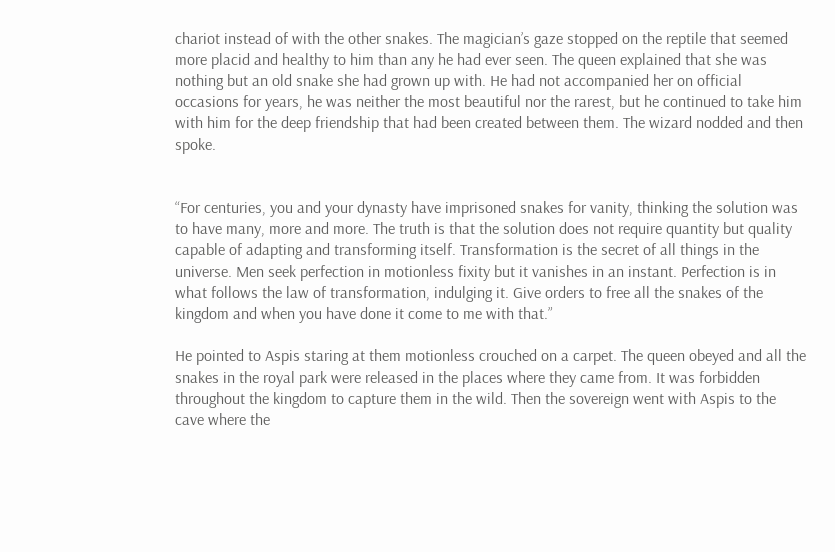chariot instead of with the other snakes. The magician’s gaze stopped on the reptile that seemed more placid and healthy to him than any he had ever seen. The queen explained that she was nothing but an old snake she had grown up with. He had not accompanied her on official occasions for years, he was neither the most beautiful nor the rarest, but he continued to take him with him for the deep friendship that had been created between them. The wizard nodded and then spoke.


“For centuries, you and your dynasty have imprisoned snakes for vanity, thinking the solution was to have many, more and more. The truth is that the solution does not require quantity but quality capable of adapting and transforming itself. Transformation is the secret of all things in the universe. Men seek perfection in motionless fixity but it vanishes in an instant. Perfection is in what follows the law of transformation, indulging it. Give orders to free all the snakes of the kingdom and when you have done it come to me with that.”

He pointed to Aspis staring at them motionless crouched on a carpet. The queen obeyed and all the snakes in the royal park were released in the places where they came from. It was forbidden throughout the kingdom to capture them in the wild. Then the sovereign went with Aspis to the cave where the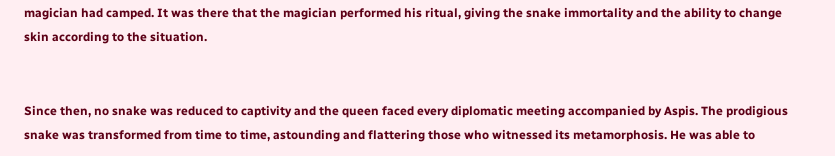magician had camped. It was there that the magician performed his ritual, giving the snake immortality and the ability to change skin according to the situation.


Since then, no snake was reduced to captivity and the queen faced every diplomatic meeting accompanied by Aspis. The prodigious snake was transformed from time to time, astounding and flattering those who witnessed its metamorphosis. He was able to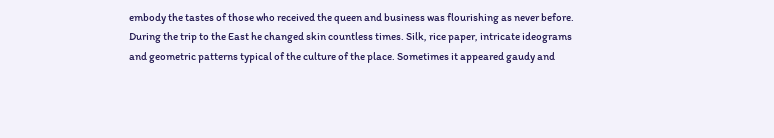embody the tastes of those who received the queen and business was flourishing as never before. During the trip to the East he changed skin countless times. Silk, rice paper, intricate ideograms and geometric patterns typical of the culture of the place. Sometimes it appeared gaudy and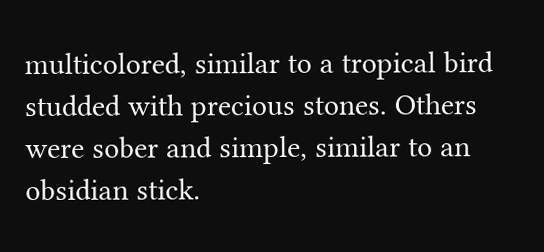multicolored, similar to a tropical bird studded with precious stones. Others were sober and simple, similar to an obsidian stick.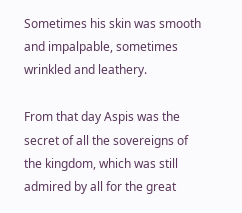Sometimes his skin was smooth and impalpable, sometimes wrinkled and leathery.

From that day Aspis was the secret of all the sovereigns of the kingdom, which was still admired by all for the great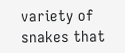variety of snakes that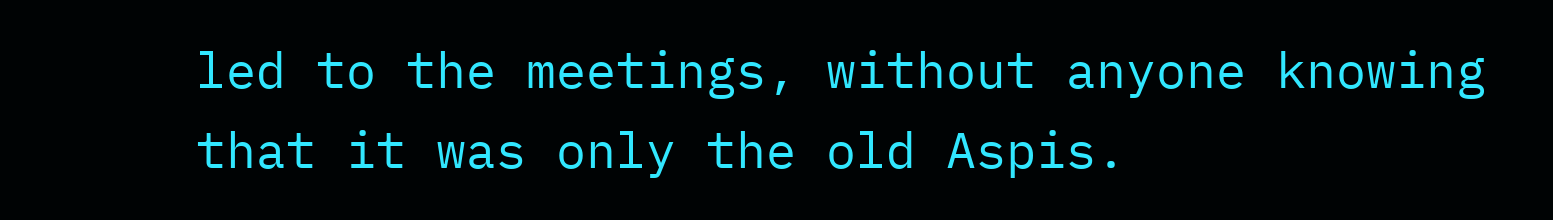led to the meetings, without anyone knowing that it was only the old Aspis.